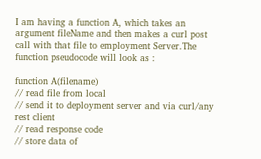I am having a function A, which takes an argument fileName and then makes a curl post call with that file to employment Server.The function pseudocode will look as :

function A(filename)
// read file from local
// send it to deployment server and via curl/any rest client
// read response code
// store data of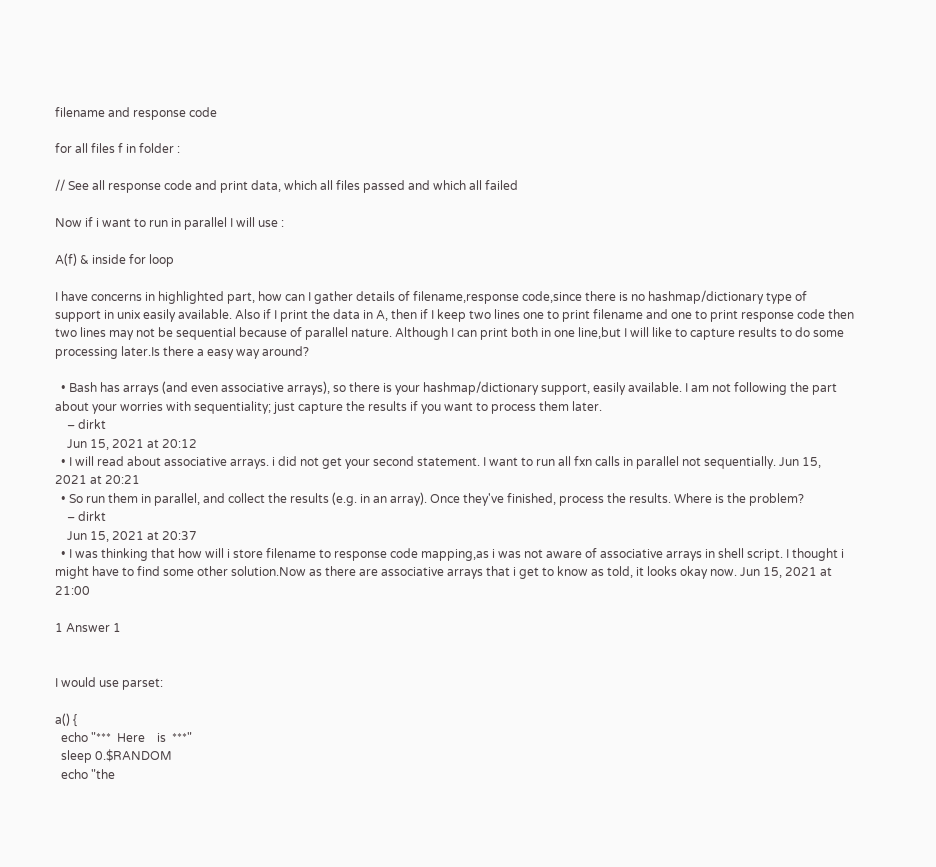filename and response code

for all files f in folder :

// See all response code and print data, which all files passed and which all failed

Now if i want to run in parallel I will use :

A(f) & inside for loop

I have concerns in highlighted part, how can I gather details of filename,response code,since there is no hashmap/dictionary type of support in unix easily available. Also if I print the data in A, then if I keep two lines one to print filename and one to print response code then two lines may not be sequential because of parallel nature. Although I can print both in one line,but I will like to capture results to do some processing later.Is there a easy way around?

  • Bash has arrays (and even associative arrays), so there is your hashmap/dictionary support, easily available. I am not following the part about your worries with sequentiality; just capture the results if you want to process them later.
    – dirkt
    Jun 15, 2021 at 20:12
  • I will read about associative arrays. i did not get your second statement. I want to run all fxn calls in parallel not sequentially. Jun 15, 2021 at 20:21
  • So run them in parallel, and collect the results (e.g. in an array). Once they've finished, process the results. Where is the problem?
    – dirkt
    Jun 15, 2021 at 20:37
  • I was thinking that how will i store filename to response code mapping,as i was not aware of associative arrays in shell script. I thought i might have to find some other solution.Now as there are associative arrays that i get to know as told, it looks okay now. Jun 15, 2021 at 21:00

1 Answer 1


I would use parset:

a() {
  echo "***  Here    is  ***"
  sleep 0.$RANDOM
  echo "the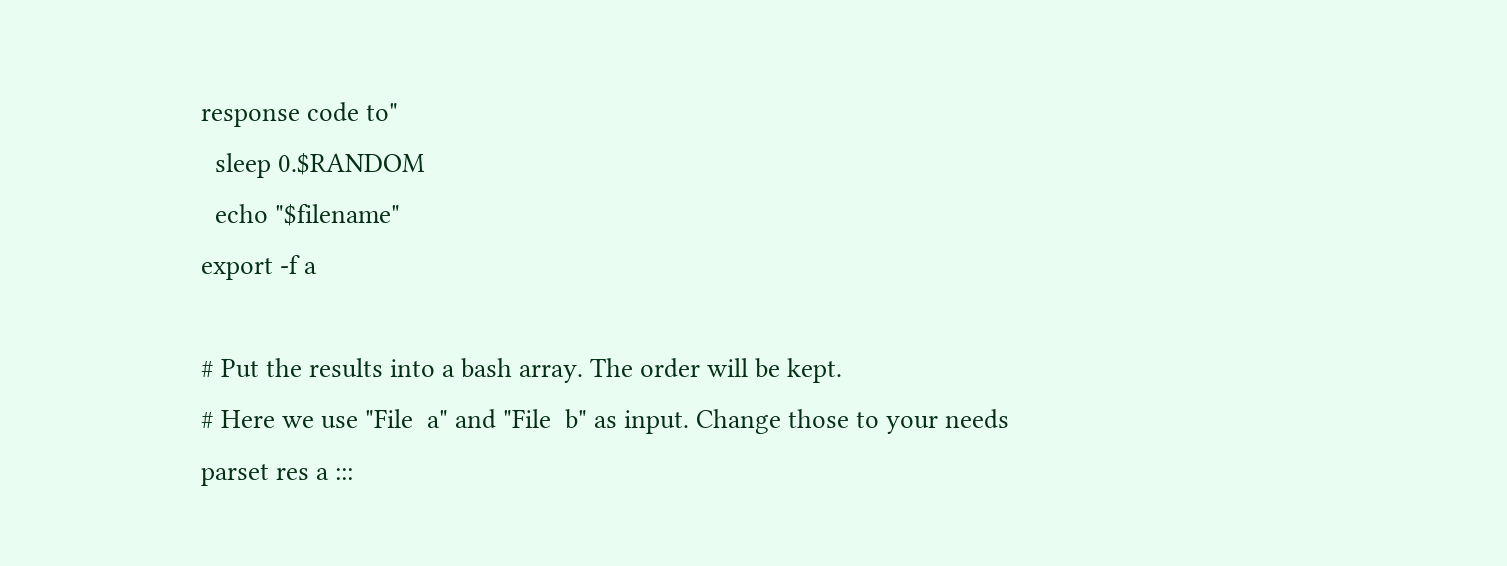response code to"
  sleep 0.$RANDOM
  echo "$filename"
export -f a

# Put the results into a bash array. The order will be kept.
# Here we use "File  a" and "File  b" as input. Change those to your needs
parset res a :::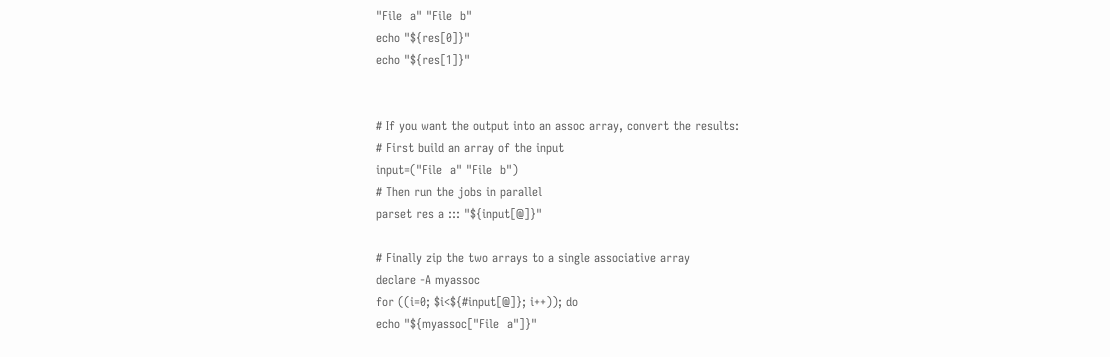"File  a" "File  b"
echo "${res[0]}"
echo "${res[1]}"


# If you want the output into an assoc array, convert the results:
# First build an array of the input
input=("File  a" "File  b")
# Then run the jobs in parallel
parset res a ::: "${input[@]}"

# Finally zip the two arrays to a single associative array
declare -A myassoc
for ((i=0; $i<${#input[@]}; i++)); do
echo "${myassoc["File  a"]}"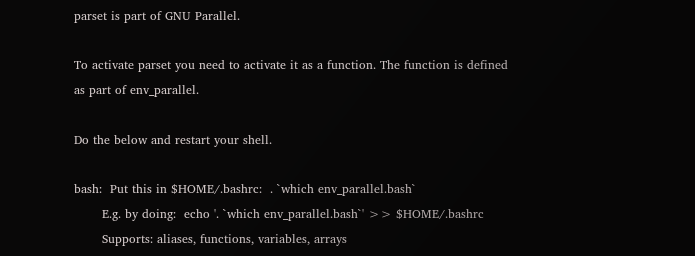parset is part of GNU Parallel.

To activate parset you need to activate it as a function. The function is defined as part of env_parallel.

Do the below and restart your shell.

bash:  Put this in $HOME/.bashrc:  . `which env_parallel.bash`
       E.g. by doing:  echo '. `which env_parallel.bash`' >> $HOME/.bashrc
       Supports: aliases, functions, variables, arrays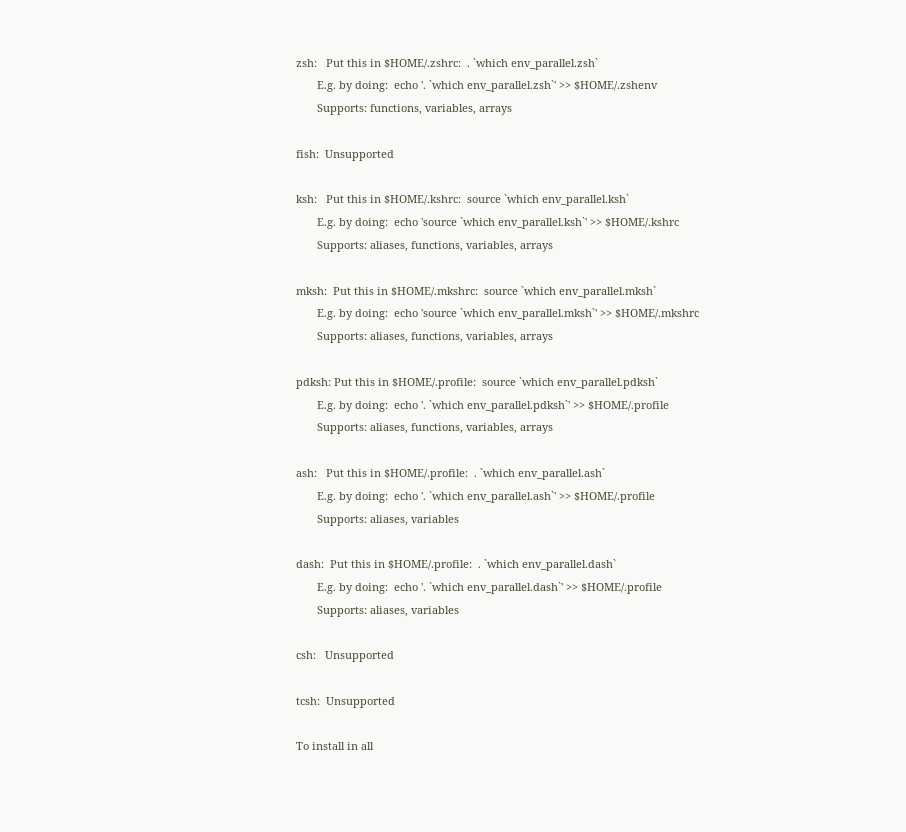zsh:   Put this in $HOME/.zshrc:  . `which env_parallel.zsh`
       E.g. by doing:  echo '. `which env_parallel.zsh`' >> $HOME/.zshenv
       Supports: functions, variables, arrays

fish:  Unsupported

ksh:   Put this in $HOME/.kshrc:  source `which env_parallel.ksh`
       E.g. by doing:  echo 'source `which env_parallel.ksh`' >> $HOME/.kshrc
       Supports: aliases, functions, variables, arrays

mksh:  Put this in $HOME/.mkshrc:  source `which env_parallel.mksh`
       E.g. by doing:  echo 'source `which env_parallel.mksh`' >> $HOME/.mkshrc
       Supports: aliases, functions, variables, arrays

pdksh: Put this in $HOME/.profile:  source `which env_parallel.pdksh`
       E.g. by doing:  echo '. `which env_parallel.pdksh`' >> $HOME/.profile
       Supports: aliases, functions, variables, arrays

ash:   Put this in $HOME/.profile:  . `which env_parallel.ash`
       E.g. by doing:  echo '. `which env_parallel.ash`' >> $HOME/.profile
       Supports: aliases, variables

dash:  Put this in $HOME/.profile:  . `which env_parallel.dash`
       E.g. by doing:  echo '. `which env_parallel.dash`' >> $HOME/.profile
       Supports: aliases, variables

csh:   Unsupported

tcsh:  Unsupported

To install in all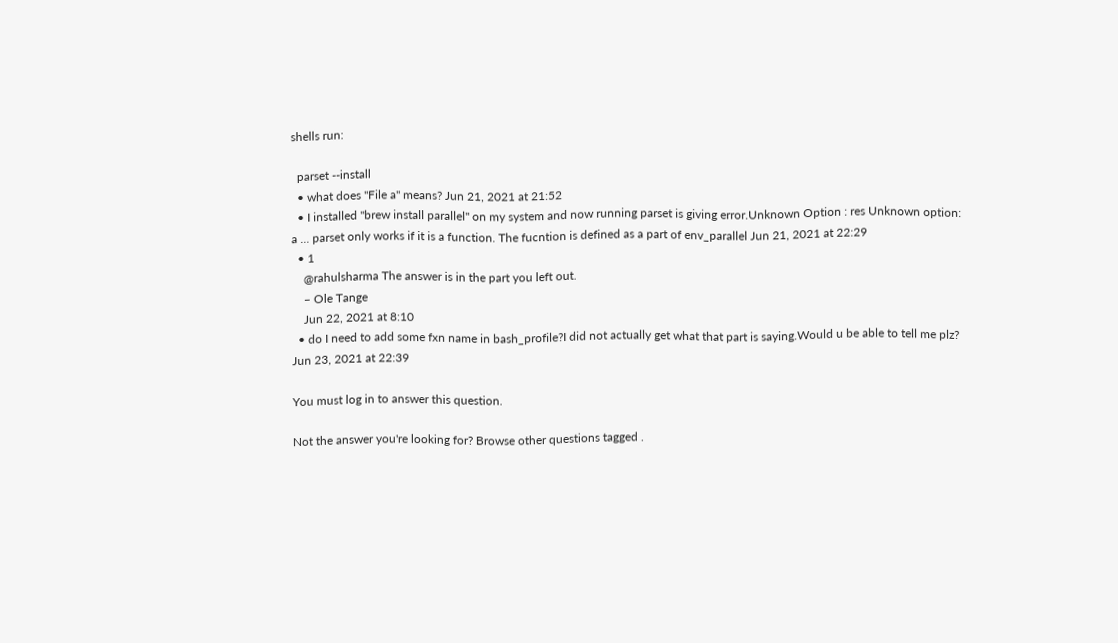shells run:

  parset --install
  • what does "File a" means? Jun 21, 2021 at 21:52
  • I installed "brew install parallel" on my system and now running parset is giving error.Unknown Option : res Unknown option: a ... parset only works if it is a function. The fucntion is defined as a part of env_parallel Jun 21, 2021 at 22:29
  • 1
    @rahulsharma The answer is in the part you left out.
    – Ole Tange
    Jun 22, 2021 at 8:10
  • do I need to add some fxn name in bash_profile?I did not actually get what that part is saying.Would u be able to tell me plz? Jun 23, 2021 at 22:39

You must log in to answer this question.

Not the answer you're looking for? Browse other questions tagged .